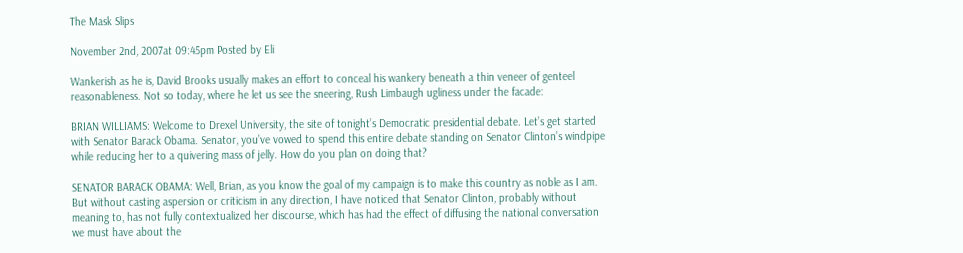The Mask Slips

November 2nd, 2007at 09:45pm Posted by Eli

Wankerish as he is, David Brooks usually makes an effort to conceal his wankery beneath a thin veneer of genteel reasonableness. Not so today, where he let us see the sneering, Rush Limbaugh ugliness under the facade:

BRIAN WILLIAMS: Welcome to Drexel University, the site of tonight’s Democratic presidential debate. Let’s get started with Senator Barack Obama. Senator, you’ve vowed to spend this entire debate standing on Senator Clinton’s windpipe while reducing her to a quivering mass of jelly. How do you plan on doing that?

SENATOR BARACK OBAMA: Well, Brian, as you know the goal of my campaign is to make this country as noble as I am. But without casting aspersion or criticism in any direction, I have noticed that Senator Clinton, probably without meaning to, has not fully contextualized her discourse, which has had the effect of diffusing the national conversation we must have about the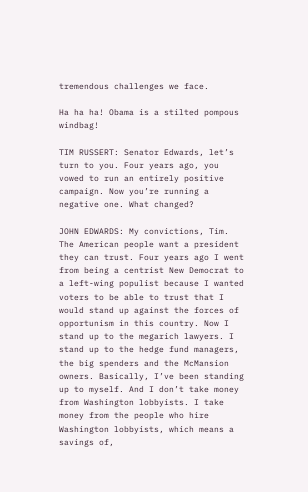tremendous challenges we face.

Ha ha ha! Obama is a stilted pompous windbag!

TIM RUSSERT: Senator Edwards, let’s turn to you. Four years ago, you vowed to run an entirely positive campaign. Now you’re running a negative one. What changed?

JOHN EDWARDS: My convictions, Tim. The American people want a president they can trust. Four years ago I went from being a centrist New Democrat to a left-wing populist because I wanted voters to be able to trust that I would stand up against the forces of opportunism in this country. Now I stand up to the megarich lawyers. I stand up to the hedge fund managers, the big spenders and the McMansion owners. Basically, I’ve been standing up to myself. And I don’t take money from Washington lobbyists. I take money from the people who hire Washington lobbyists, which means a savings of,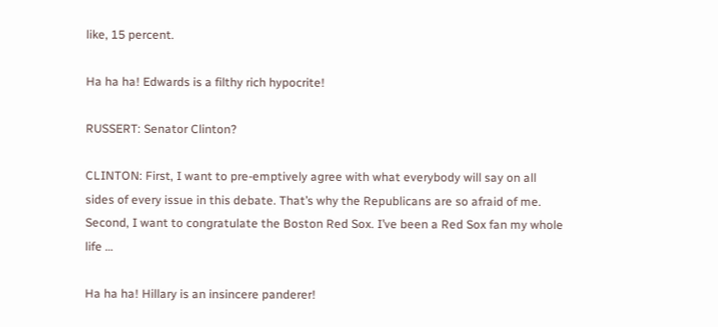like, 15 percent.

Ha ha ha! Edwards is a filthy rich hypocrite!

RUSSERT: Senator Clinton?

CLINTON: First, I want to pre-emptively agree with what everybody will say on all sides of every issue in this debate. That’s why the Republicans are so afraid of me. Second, I want to congratulate the Boston Red Sox. I’ve been a Red Sox fan my whole life …

Ha ha ha! Hillary is an insincere panderer!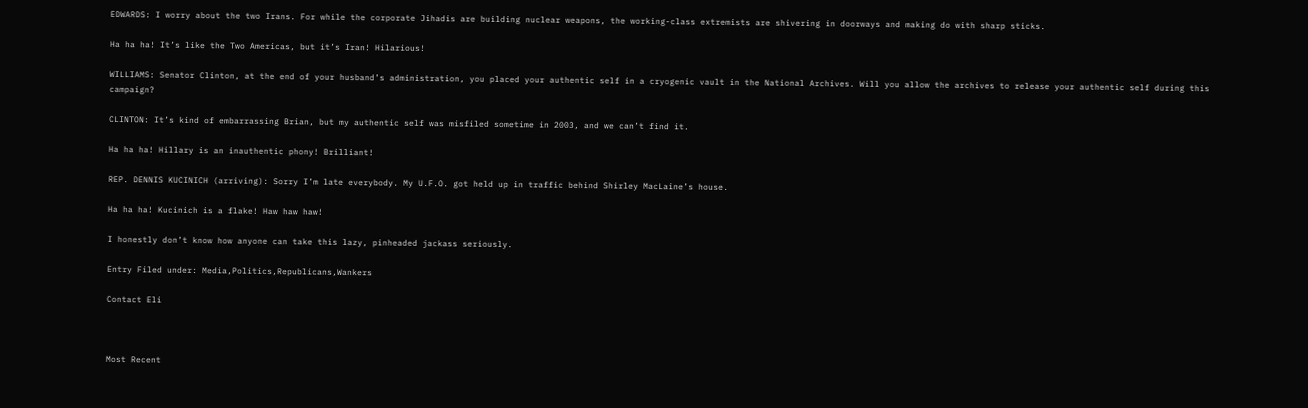EDWARDS: I worry about the two Irans. For while the corporate Jihadis are building nuclear weapons, the working-class extremists are shivering in doorways and making do with sharp sticks.

Ha ha ha! It’s like the Two Americas, but it’s Iran! Hilarious!

WILLIAMS: Senator Clinton, at the end of your husband’s administration, you placed your authentic self in a cryogenic vault in the National Archives. Will you allow the archives to release your authentic self during this campaign?

CLINTON: It’s kind of embarrassing Brian, but my authentic self was misfiled sometime in 2003, and we can’t find it.

Ha ha ha! Hillary is an inauthentic phony! Brilliant!

REP. DENNIS KUCINICH (arriving): Sorry I’m late everybody. My U.F.O. got held up in traffic behind Shirley MacLaine’s house.

Ha ha ha! Kucinich is a flake! Haw haw haw!

I honestly don’t know how anyone can take this lazy, pinheaded jackass seriously.

Entry Filed under: Media,Politics,Republicans,Wankers

Contact Eli



Most Recent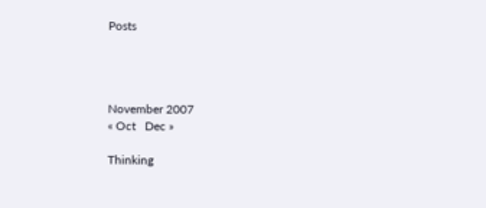Posts




November 2007
« Oct   Dec »

Thinking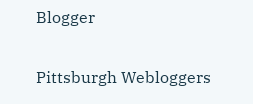Blogger

Pittsburgh Webloggers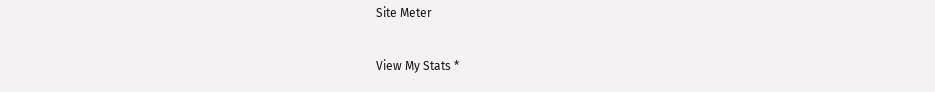Site Meter

View My Stats *